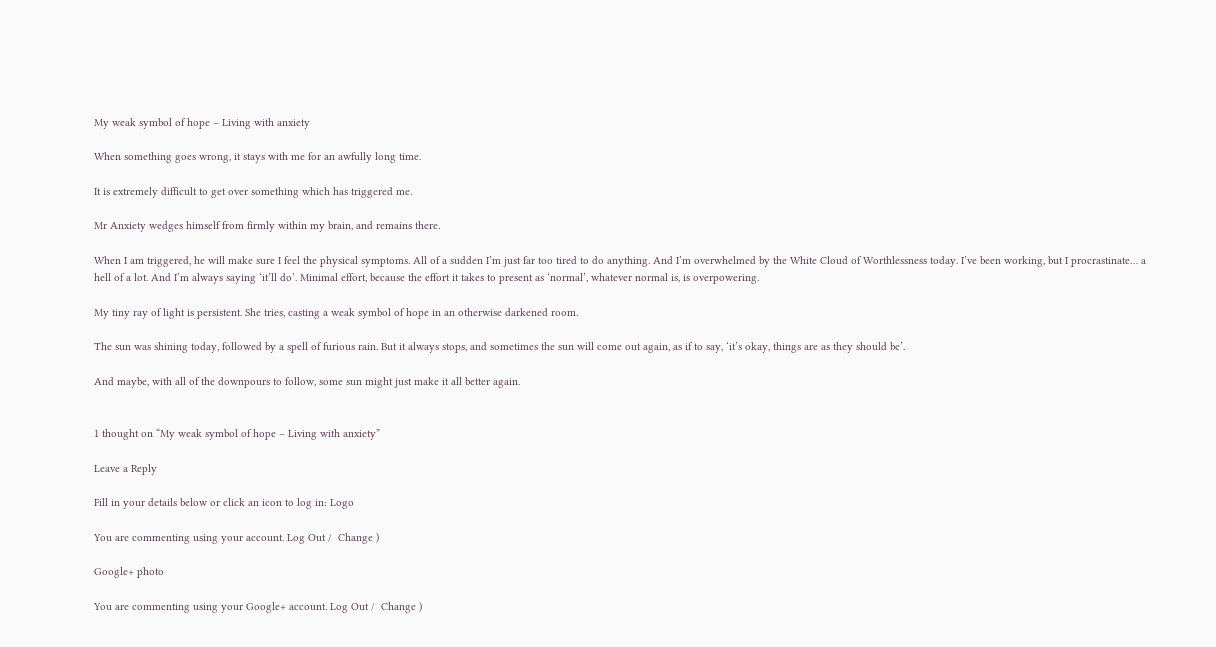My weak symbol of hope – Living with anxiety

When something goes wrong, it stays with me for an awfully long time.

It is extremely difficult to get over something which has triggered me.

Mr Anxiety wedges himself from firmly within my brain, and remains there.

When I am triggered, he will make sure I feel the physical symptoms. All of a sudden I’m just far too tired to do anything. And I’m overwhelmed by the White Cloud of Worthlessness today. I’ve been working, but I procrastinate… a hell of a lot. And I’m always saying ‘it’ll do’. Minimal effort, because the effort it takes to present as ‘normal’, whatever normal is, is overpowering.

My tiny ray of light is persistent. She tries, casting a weak symbol of hope in an otherwise darkened room.

The sun was shining today, followed by a spell of furious rain. But it always stops, and sometimes the sun will come out again, as if to say, ‘it’s okay, things are as they should be’.

And maybe, with all of the downpours to follow, some sun might just make it all better again.


1 thought on “My weak symbol of hope – Living with anxiety”

Leave a Reply

Fill in your details below or click an icon to log in: Logo

You are commenting using your account. Log Out /  Change )

Google+ photo

You are commenting using your Google+ account. Log Out /  Change )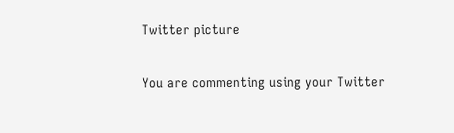Twitter picture

You are commenting using your Twitter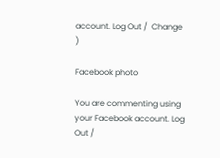account. Log Out /  Change )

Facebook photo

You are commenting using your Facebook account. Log Out /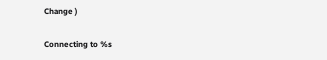Change )

Connecting to %s